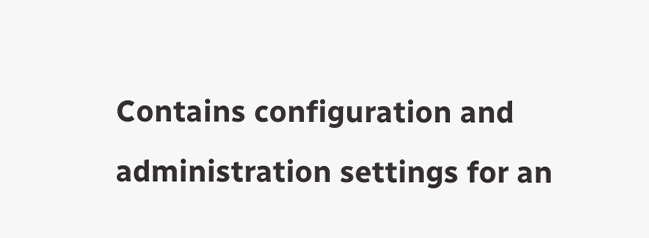Contains configuration and administration settings for an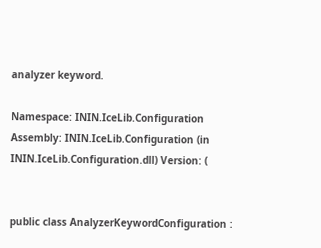analyzer keyword.

Namespace: ININ.IceLib.Configuration
Assembly: ININ.IceLib.Configuration (in ININ.IceLib.Configuration.dll) Version: (


public class AnalyzerKeywordConfiguration :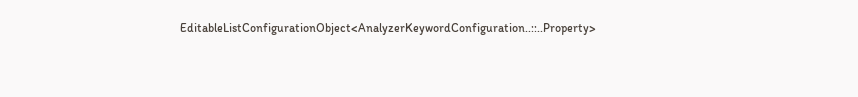EditableListConfigurationObject<AnalyzerKeywordConfiguration..::..Property>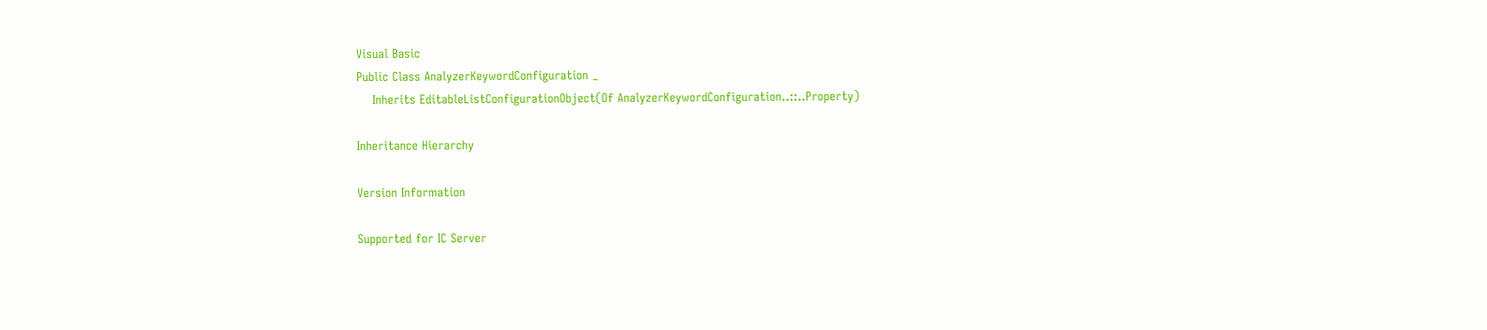Visual Basic
Public Class AnalyzerKeywordConfiguration _
    Inherits EditableListConfigurationObject(Of AnalyzerKeywordConfiguration..::..Property)

Inheritance Hierarchy

Version Information

Supported for IC Server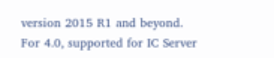version 2015 R1 and beyond.
For 4.0, supported for IC Server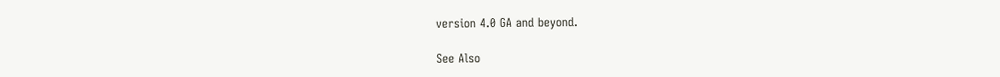version 4.0 GA and beyond.

See Also